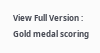View Full Version : Gold medal scoring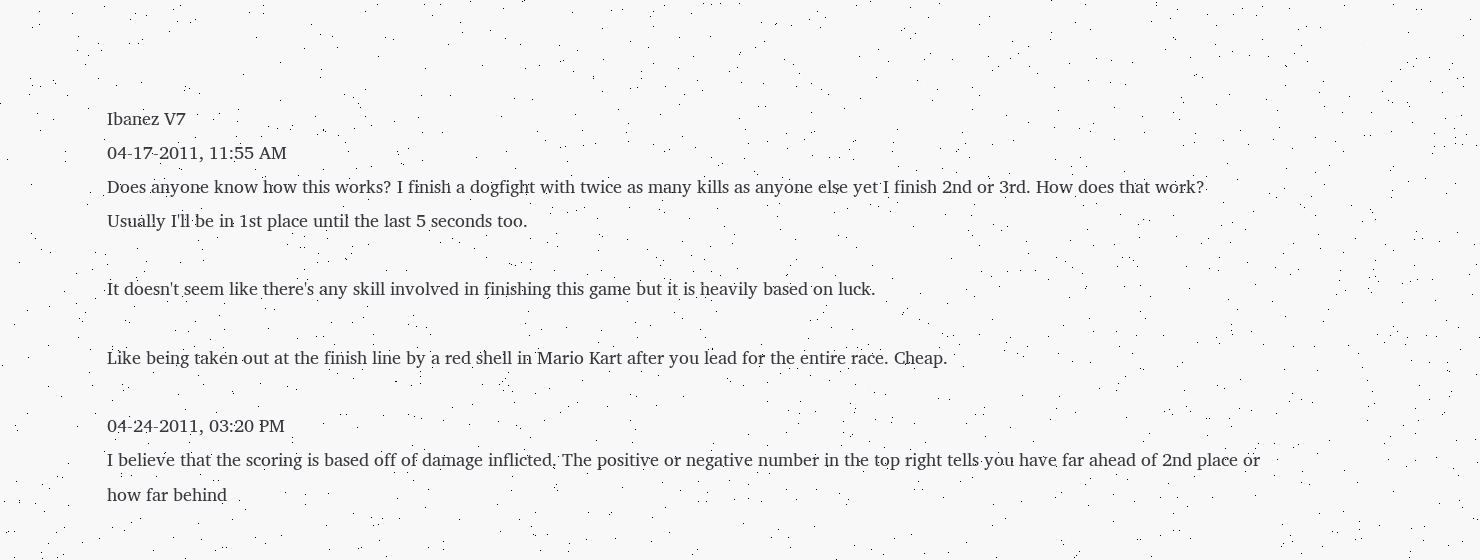Ibanez V7
04-17-2011, 11:55 AM
Does anyone know how this works? I finish a dogfight with twice as many kills as anyone else yet I finish 2nd or 3rd. How does that work? Usually I'll be in 1st place until the last 5 seconds too.

It doesn't seem like there's any skill involved in finishing this game but it is heavily based on luck.

Like being taken out at the finish line by a red shell in Mario Kart after you lead for the entire race. Cheap.

04-24-2011, 03:20 PM
I believe that the scoring is based off of damage inflicted. The positive or negative number in the top right tells you have far ahead of 2nd place or how far behind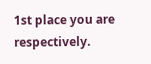1st place you are respectively.